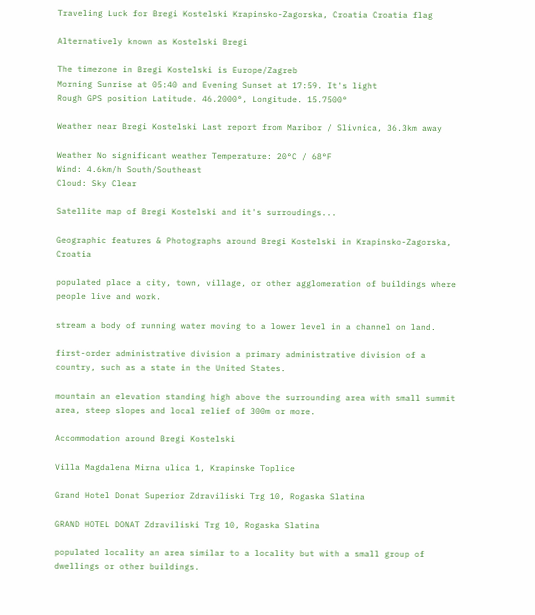Traveling Luck for Bregi Kostelski Krapinsko-Zagorska, Croatia Croatia flag

Alternatively known as Kostelski Bregi

The timezone in Bregi Kostelski is Europe/Zagreb
Morning Sunrise at 05:40 and Evening Sunset at 17:59. It's light
Rough GPS position Latitude. 46.2000°, Longitude. 15.7500°

Weather near Bregi Kostelski Last report from Maribor / Slivnica, 36.3km away

Weather No significant weather Temperature: 20°C / 68°F
Wind: 4.6km/h South/Southeast
Cloud: Sky Clear

Satellite map of Bregi Kostelski and it's surroudings...

Geographic features & Photographs around Bregi Kostelski in Krapinsko-Zagorska, Croatia

populated place a city, town, village, or other agglomeration of buildings where people live and work.

stream a body of running water moving to a lower level in a channel on land.

first-order administrative division a primary administrative division of a country, such as a state in the United States.

mountain an elevation standing high above the surrounding area with small summit area, steep slopes and local relief of 300m or more.

Accommodation around Bregi Kostelski

Villa Magdalena Mirna ulica 1, Krapinske Toplice

Grand Hotel Donat Superior Zdraviliski Trg 10, Rogaska Slatina

GRAND HOTEL DONAT Zdraviliski Trg 10, Rogaska Slatina

populated locality an area similar to a locality but with a small group of dwellings or other buildings.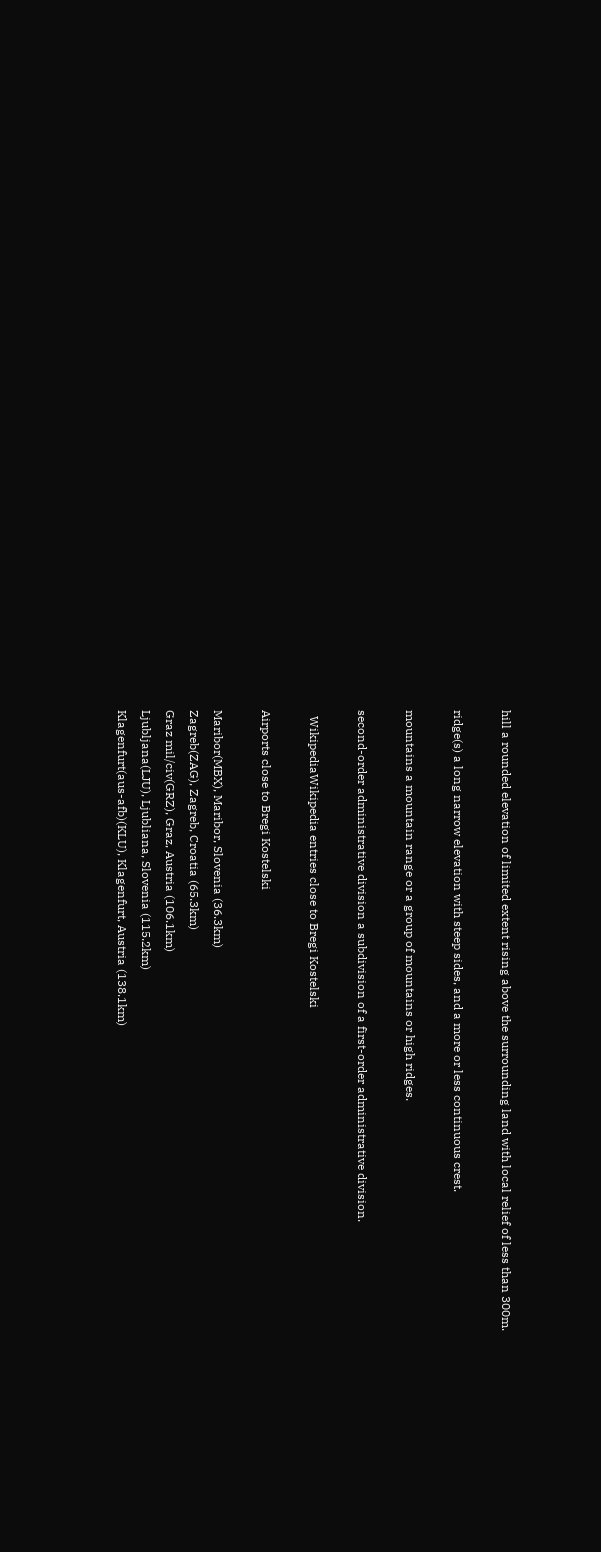hill a rounded elevation of limited extent rising above the surrounding land with local relief of less than 300m.

ridge(s) a long narrow elevation with steep sides, and a more or less continuous crest.

mountains a mountain range or a group of mountains or high ridges.

second-order administrative division a subdivision of a first-order administrative division.

  WikipediaWikipedia entries close to Bregi Kostelski

Airports close to Bregi Kostelski

Maribor(MBX), Maribor, Slovenia (36.3km)
Zagreb(ZAG), Zagreb, Croatia (65.3km)
Graz mil/civ(GRZ), Graz, Austria (106.1km)
Ljubljana(LJU), Ljubliana, Slovenia (115.2km)
Klagenfurt(aus-afb)(KLU), Klagenfurt, Austria (138.1km)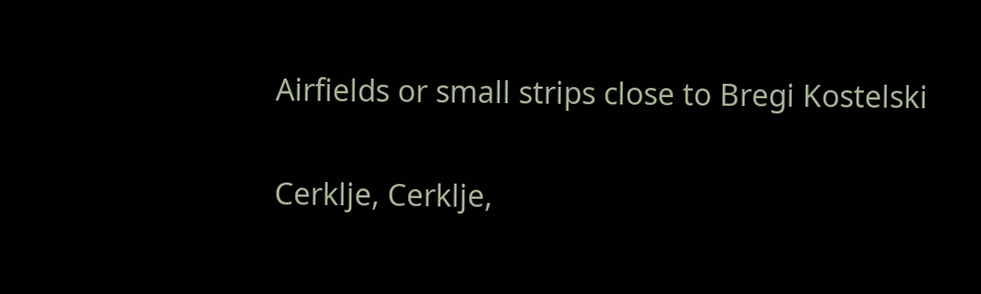Airfields or small strips close to Bregi Kostelski

Cerklje, Cerklje,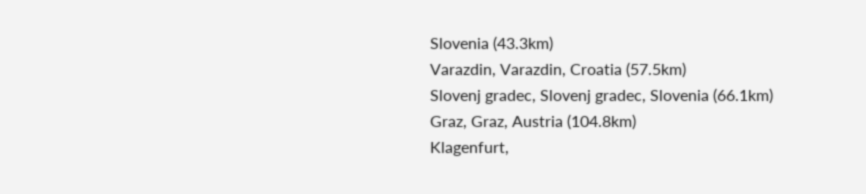Slovenia (43.3km)
Varazdin, Varazdin, Croatia (57.5km)
Slovenj gradec, Slovenj gradec, Slovenia (66.1km)
Graz, Graz, Austria (104.8km)
Klagenfurt,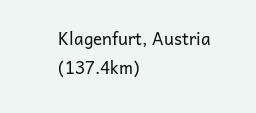Klagenfurt, Austria (137.4km)